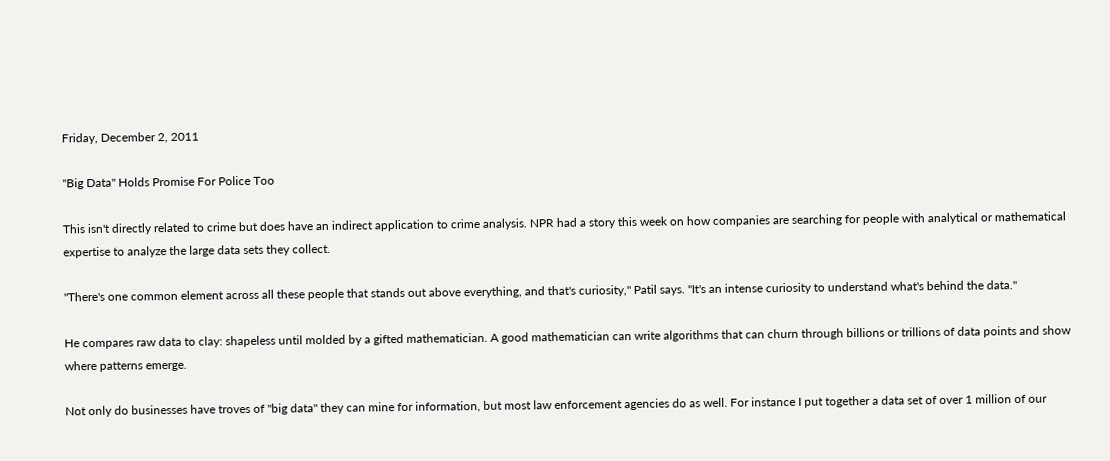Friday, December 2, 2011

"Big Data" Holds Promise For Police Too

This isn't directly related to crime but does have an indirect application to crime analysis. NPR had a story this week on how companies are searching for people with analytical or mathematical expertise to analyze the large data sets they collect.

"There's one common element across all these people that stands out above everything, and that's curiosity," Patil says. "It's an intense curiosity to understand what's behind the data."

He compares raw data to clay: shapeless until molded by a gifted mathematician. A good mathematician can write algorithms that can churn through billions or trillions of data points and show where patterns emerge.

Not only do businesses have troves of "big data" they can mine for information, but most law enforcement agencies do as well. For instance I put together a data set of over 1 million of our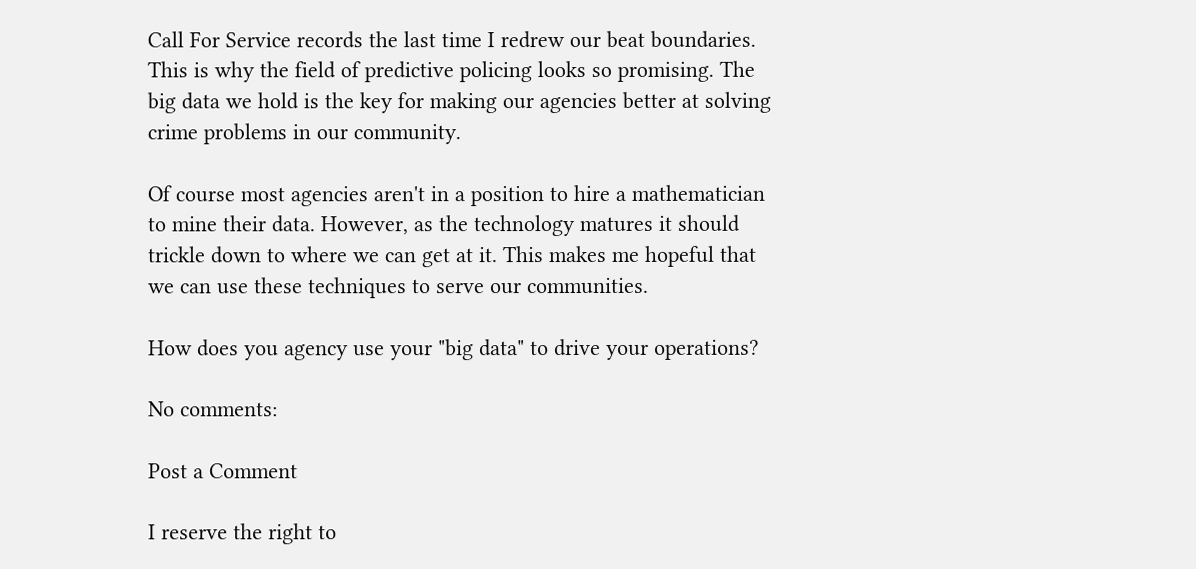Call For Service records the last time I redrew our beat boundaries. This is why the field of predictive policing looks so promising. The big data we hold is the key for making our agencies better at solving crime problems in our community.

Of course most agencies aren't in a position to hire a mathematician to mine their data. However, as the technology matures it should trickle down to where we can get at it. This makes me hopeful that we can use these techniques to serve our communities.

How does you agency use your "big data" to drive your operations?

No comments:

Post a Comment

I reserve the right to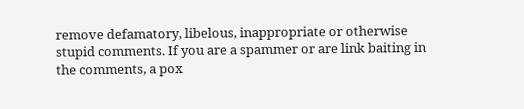remove defamatory, libelous, inappropriate or otherwise stupid comments. If you are a spammer or are link baiting in the comments, a pox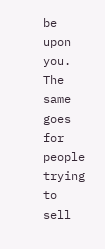be upon you. The same goes for people trying to sell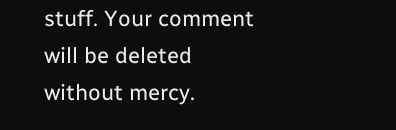stuff. Your comment will be deleted without mercy.